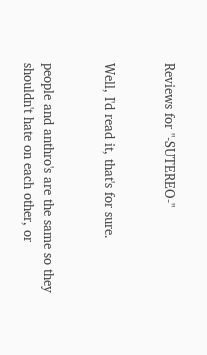Reviews for "-SUTEREO-"


Well, I'd read it, that's for sure.


people and anthro's are the same so they shouldn't hate on each other, or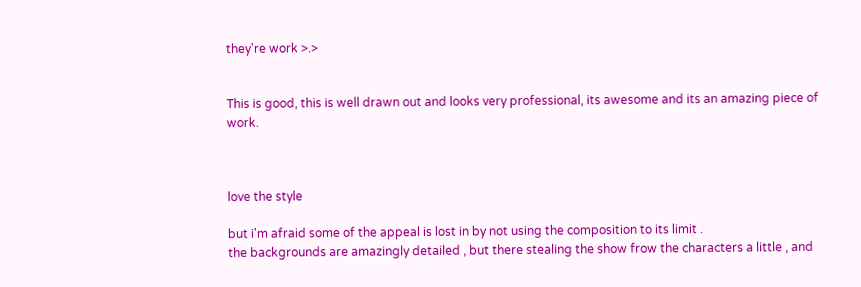they're work >.>


This is good, this is well drawn out and looks very professional, its awesome and its an amazing piece of work.



love the style

but i'm afraid some of the appeal is lost in by not using the composition to its limit .
the backgrounds are amazingly detailed , but there stealing the show frow the characters a little , and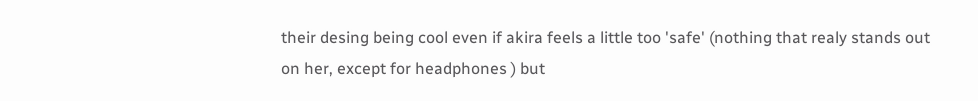their desing being cool even if akira feels a little too 'safe' (nothing that realy stands out on her, except for headphones ) but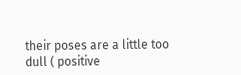their poses are a little too dull ( positive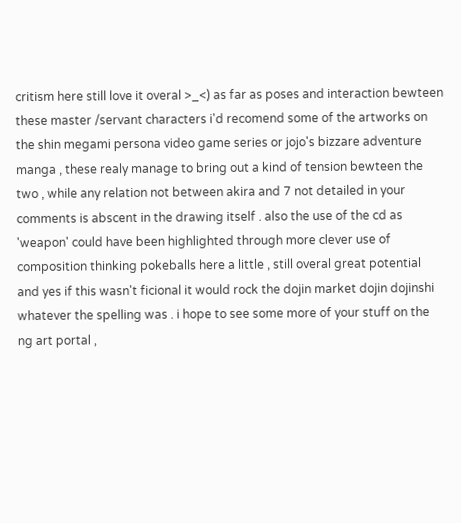critism here still love it overal >_<) as far as poses and interaction bewteen these master /servant characters i'd recomend some of the artworks on the shin megami persona video game series or jojo's bizzare adventure manga , these realy manage to bring out a kind of tension bewteen the two , while any relation not between akira and 7 not detailed in your comments is abscent in the drawing itself . also the use of the cd as 'weapon' could have been highlighted through more clever use of composition thinking pokeballs here a little , still overal great potential and yes if this wasn't ficional it would rock the dojin market dojin dojinshi whatever the spelling was . i hope to see some more of your stuff on the ng art portal ,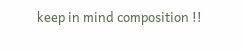keep in mind composition !!